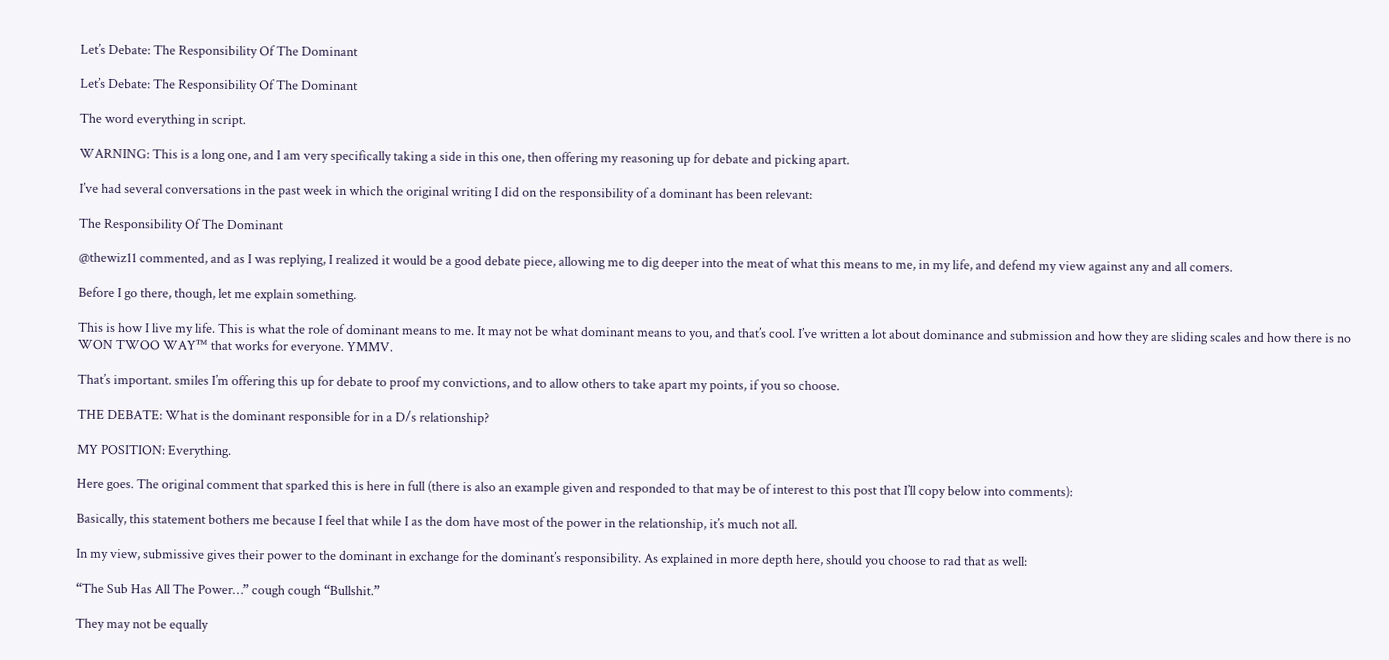Let’s Debate: The Responsibility Of The Dominant

Let’s Debate: The Responsibility Of The Dominant

The word everything in script.

WARNING: This is a long one, and I am very specifically taking a side in this one, then offering my reasoning up for debate and picking apart.

I’ve had several conversations in the past week in which the original writing I did on the responsibility of a dominant has been relevant:

The Responsibility Of The Dominant

@thewiz11 commented, and as I was replying, I realized it would be a good debate piece, allowing me to dig deeper into the meat of what this means to me, in my life, and defend my view against any and all comers.

Before I go there, though, let me explain something.

This is how I live my life. This is what the role of dominant means to me. It may not be what dominant means to you, and that’s cool. I’ve written a lot about dominance and submission and how they are sliding scales and how there is no WON TWOO WAY™ that works for everyone. YMMV.

That’s important. smiles I’m offering this up for debate to proof my convictions, and to allow others to take apart my points, if you so choose.

THE DEBATE: What is the dominant responsible for in a D/s relationship?

MY POSITION: Everything.

Here goes. The original comment that sparked this is here in full (there is also an example given and responded to that may be of interest to this post that I’ll copy below into comments):

Basically, this statement bothers me because I feel that while I as the dom have most of the power in the relationship, it’s much not all.

In my view, submissive gives their power to the dominant in exchange for the dominant’s responsibility. As explained in more depth here, should you choose to rad that as well:

“The Sub Has All The Power…” cough cough “Bullshit.”

They may not be equally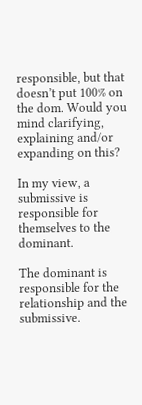responsible, but that doesn’t put 100% on the dom. Would you mind clarifying, explaining and/or expanding on this?

In my view, a submissive is responsible for themselves to the dominant.

The dominant is responsible for the relationship and the submissive.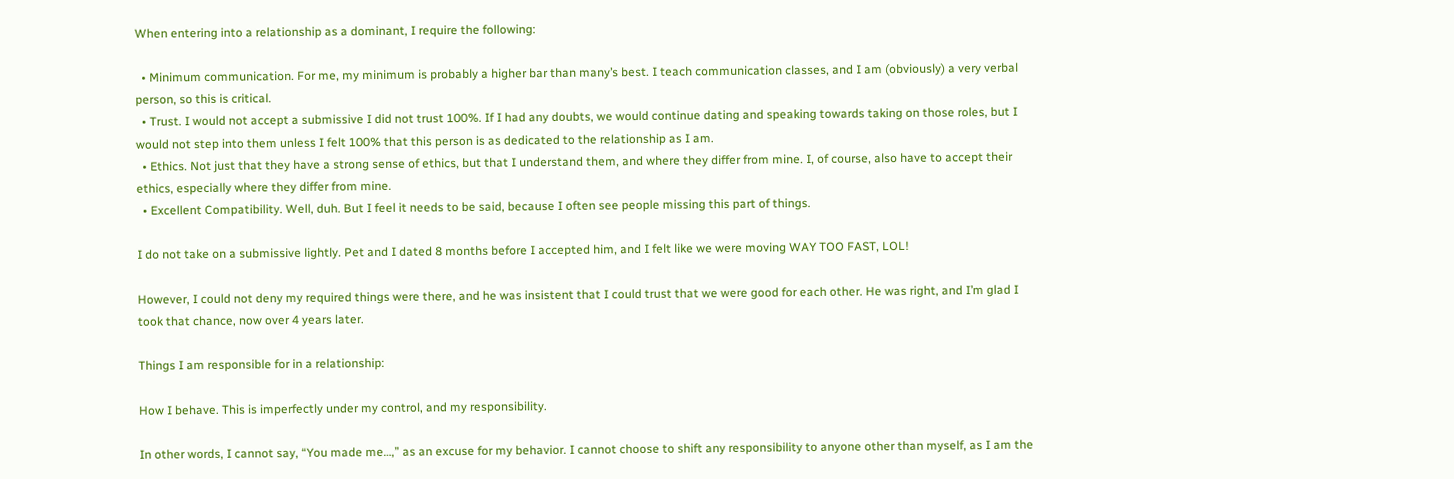When entering into a relationship as a dominant, I require the following:

  • Minimum communication. For me, my minimum is probably a higher bar than many’s best. I teach communication classes, and I am (obviously) a very verbal person, so this is critical.
  • Trust. I would not accept a submissive I did not trust 100%. If I had any doubts, we would continue dating and speaking towards taking on those roles, but I would not step into them unless I felt 100% that this person is as dedicated to the relationship as I am.
  • Ethics. Not just that they have a strong sense of ethics, but that I understand them, and where they differ from mine. I, of course, also have to accept their ethics, especially where they differ from mine.
  • Excellent Compatibility. Well, duh. But I feel it needs to be said, because I often see people missing this part of things.

I do not take on a submissive lightly. Pet and I dated 8 months before I accepted him, and I felt like we were moving WAY TOO FAST, LOL!

However, I could not deny my required things were there, and he was insistent that I could trust that we were good for each other. He was right, and I’m glad I took that chance, now over 4 years later.

Things I am responsible for in a relationship:

How I behave. This is imperfectly under my control, and my responsibility.

In other words, I cannot say, “You made me…,” as an excuse for my behavior. I cannot choose to shift any responsibility to anyone other than myself, as I am the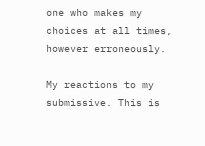one who makes my choices at all times, however erroneously.

My reactions to my submissive. This is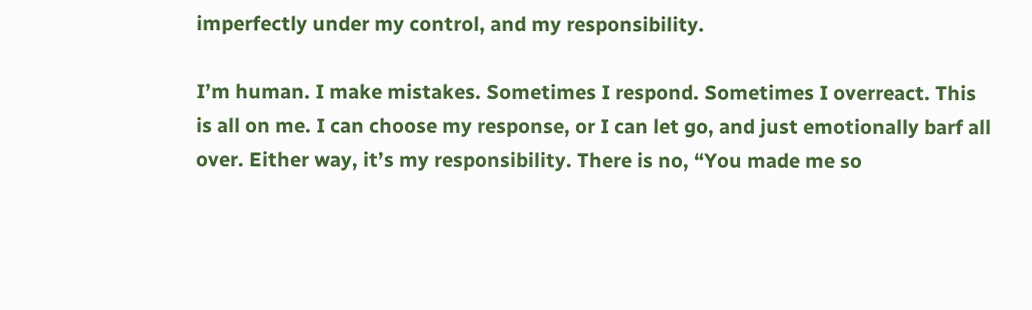imperfectly under my control, and my responsibility.

I’m human. I make mistakes. Sometimes I respond. Sometimes I overreact. This is all on me. I can choose my response, or I can let go, and just emotionally barf all over. Either way, it’s my responsibility. There is no, “You made me so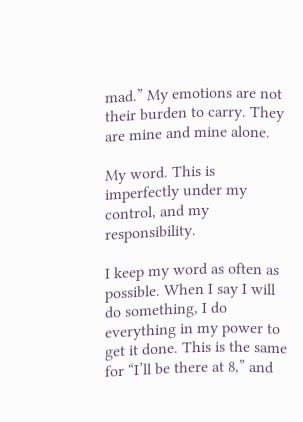mad.” My emotions are not their burden to carry. They are mine and mine alone.

My word. This is imperfectly under my control, and my responsibility.

I keep my word as often as possible. When I say I will do something, I do everything in my power to get it done. This is the same for “I’ll be there at 8,” and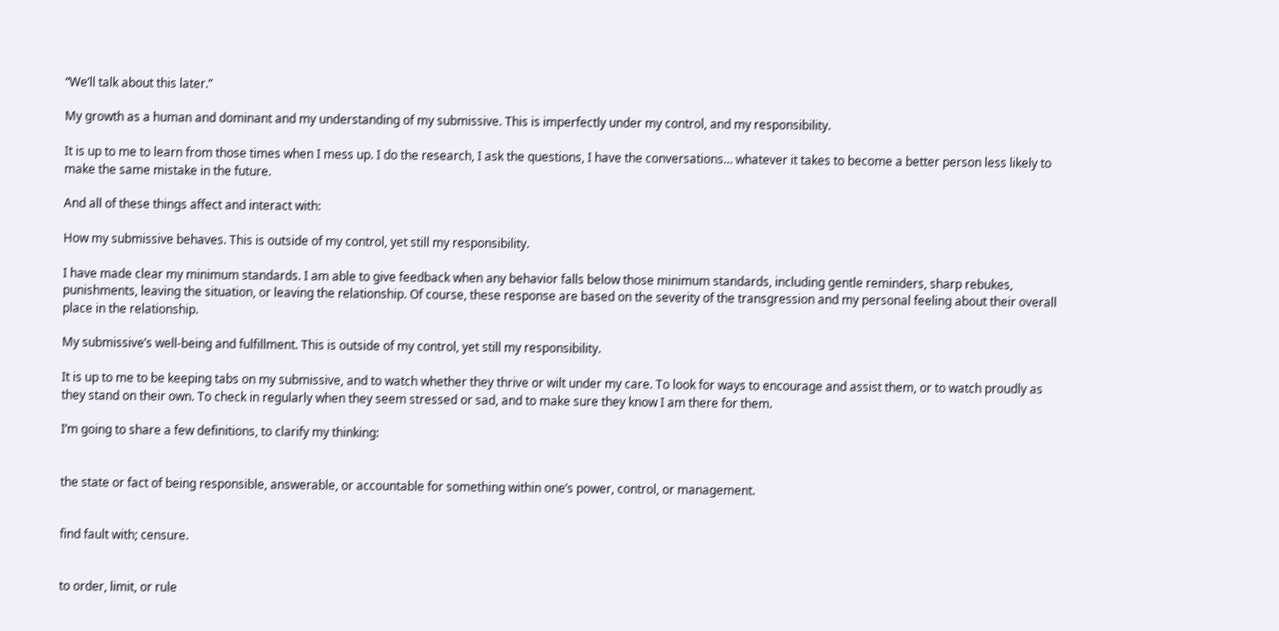“We’ll talk about this later.”

My growth as a human and dominant and my understanding of my submissive. This is imperfectly under my control, and my responsibility.

It is up to me to learn from those times when I mess up. I do the research, I ask the questions, I have the conversations… whatever it takes to become a better person less likely to make the same mistake in the future.

And all of these things affect and interact with:

How my submissive behaves. This is outside of my control, yet still my responsibility.

I have made clear my minimum standards. I am able to give feedback when any behavior falls below those minimum standards, including gentle reminders, sharp rebukes, punishments, leaving the situation, or leaving the relationship. Of course, these response are based on the severity of the transgression and my personal feeling about their overall place in the relationship.

My submissive’s well-being and fulfillment. This is outside of my control, yet still my responsibility.

It is up to me to be keeping tabs on my submissive, and to watch whether they thrive or wilt under my care. To look for ways to encourage and assist them, or to watch proudly as they stand on their own. To check in regularly when they seem stressed or sad, and to make sure they know I am there for them.

I’m going to share a few definitions, to clarify my thinking:


the state or fact of being responsible, answerable, or accountable for something within one’s power, control, or management.


find fault with; censure.


to order, limit, or rule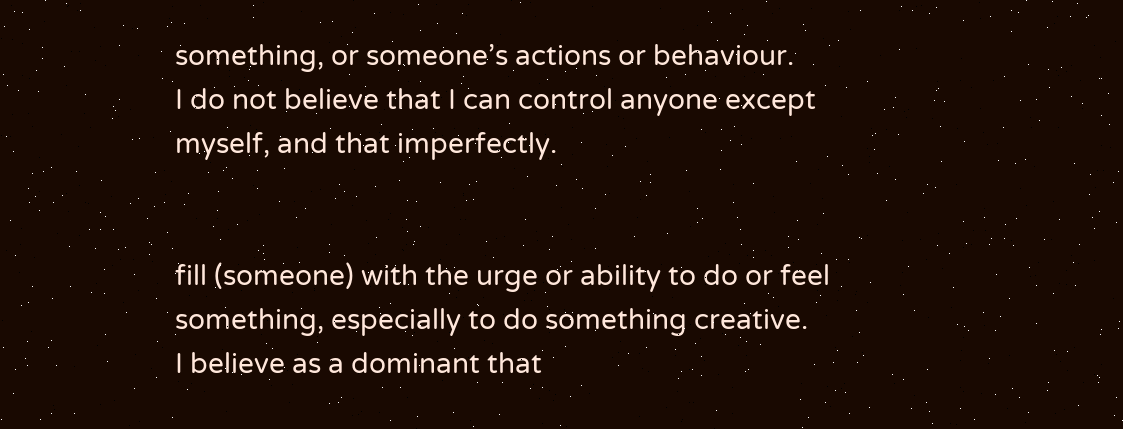something, or someone’s actions or behaviour.
I do not believe that I can control anyone except myself, and that imperfectly.


fill (someone) with the urge or ability to do or feel something, especially to do something creative.
I believe as a dominant that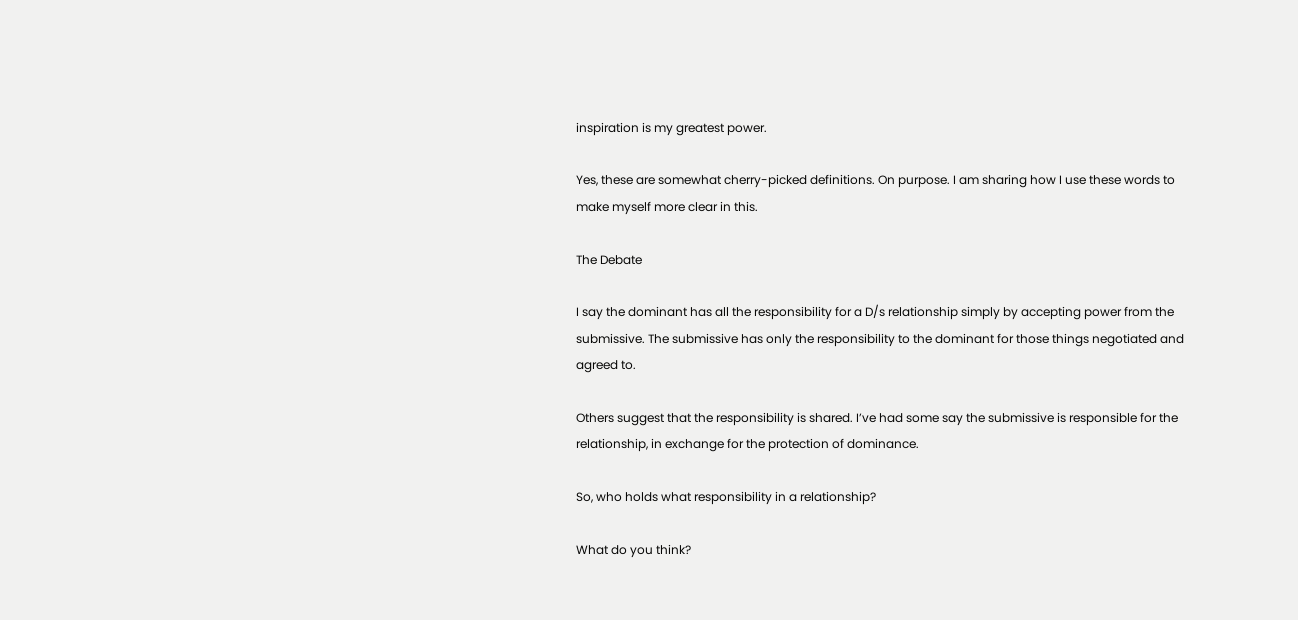inspiration is my greatest power.

Yes, these are somewhat cherry-picked definitions. On purpose. I am sharing how I use these words to make myself more clear in this.

The Debate

I say the dominant has all the responsibility for a D/s relationship simply by accepting power from the submissive. The submissive has only the responsibility to the dominant for those things negotiated and agreed to.

Others suggest that the responsibility is shared. I’ve had some say the submissive is responsible for the relationship, in exchange for the protection of dominance.

So, who holds what responsibility in a relationship?

What do you think?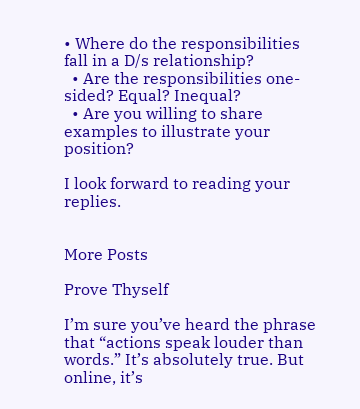• Where do the responsibilities fall in a D/s relationship?
  • Are the responsibilities one-sided? Equal? Inequal?
  • Are you willing to share examples to illustrate your position?

I look forward to reading your replies.


More Posts

Prove Thyself

I’m sure you’ve heard the phrase that “actions speak louder than words.” It’s absolutely true. But online, it’s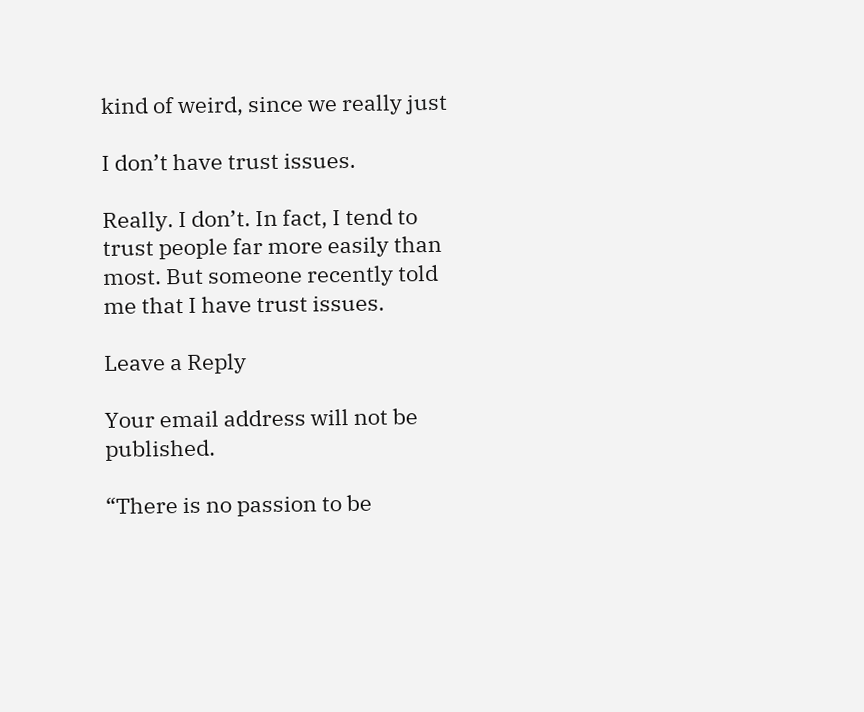kind of weird, since we really just

I don’t have trust issues.

Really. I don’t. In fact, I tend to trust people far more easily than most. But someone recently told me that I have trust issues.

Leave a Reply

Your email address will not be published.

“There is no passion to be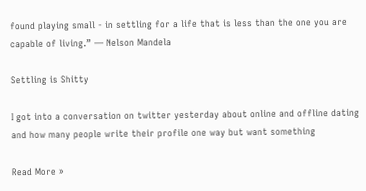found playing small - in settling for a life that is less than the one you are capable of living.” — Nelson Mandela

Settling is Shitty

I got into a conversation on twitter yesterday about online and offline dating and how many people write their profile one way but want something

Read More »